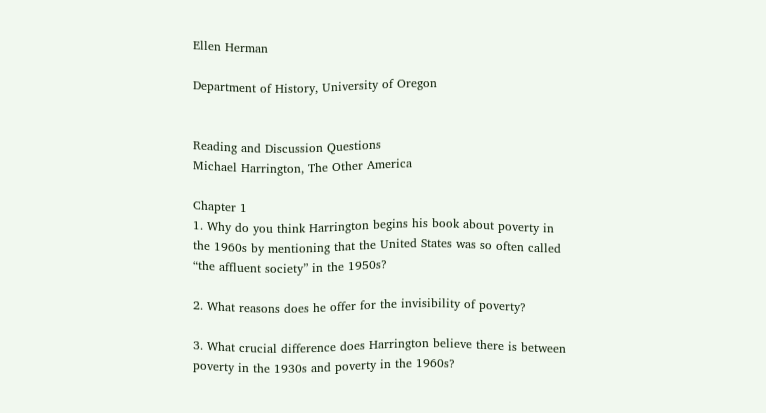Ellen Herman

Department of History, University of Oregon


Reading and Discussion Questions
Michael Harrington, The Other America

Chapter 1
1. Why do you think Harrington begins his book about poverty in the 1960s by mentioning that the United States was so often called “the affluent society” in the 1950s?

2. What reasons does he offer for the invisibility of poverty?

3. What crucial difference does Harrington believe there is between poverty in the 1930s and poverty in the 1960s?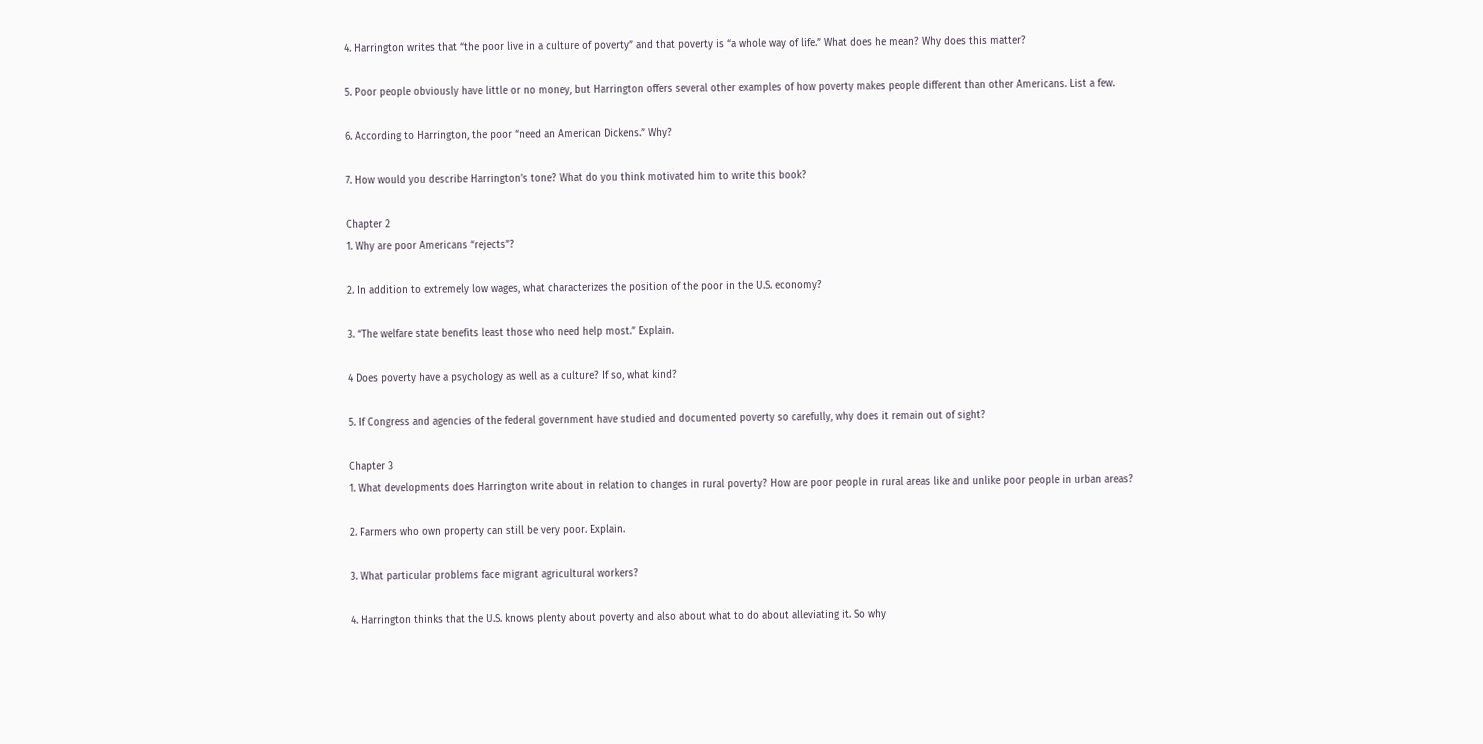4. Harrington writes that “the poor live in a culture of poverty” and that poverty is “a whole way of life.” What does he mean? Why does this matter?

5. Poor people obviously have little or no money, but Harrington offers several other examples of how poverty makes people different than other Americans. List a few.

6. According to Harrington, the poor “need an American Dickens.” Why?

7. How would you describe Harrington’s tone? What do you think motivated him to write this book?

Chapter 2
1. Why are poor Americans “rejects”?

2. In addition to extremely low wages, what characterizes the position of the poor in the U.S. economy?

3. “The welfare state benefits least those who need help most.” Explain.

4 Does poverty have a psychology as well as a culture? If so, what kind?

5. If Congress and agencies of the federal government have studied and documented poverty so carefully, why does it remain out of sight?

Chapter 3
1. What developments does Harrington write about in relation to changes in rural poverty? How are poor people in rural areas like and unlike poor people in urban areas?

2. Farmers who own property can still be very poor. Explain.

3. What particular problems face migrant agricultural workers?

4. Harrington thinks that the U.S. knows plenty about poverty and also about what to do about alleviating it. So why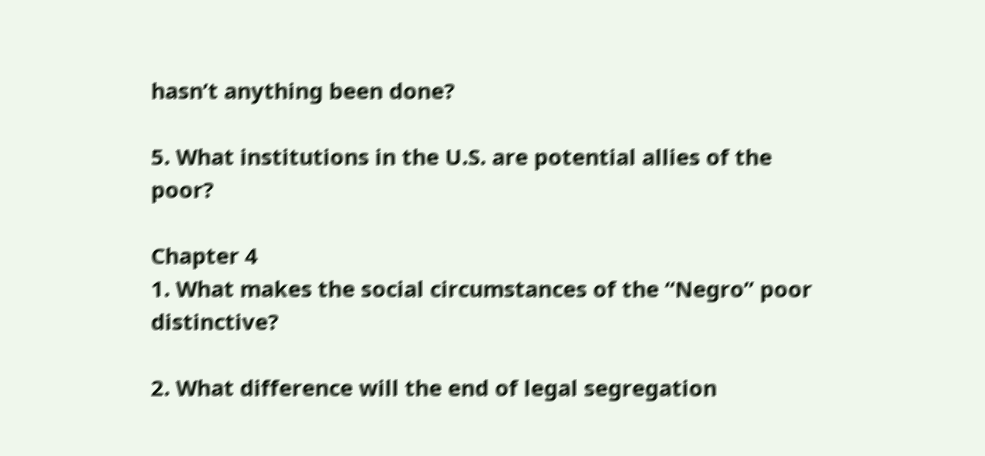hasn’t anything been done?

5. What institutions in the U.S. are potential allies of the poor?

Chapter 4
1. What makes the social circumstances of the “Negro” poor distinctive?

2. What difference will the end of legal segregation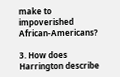make to impoverished African-Americans?

3. How does Harrington describe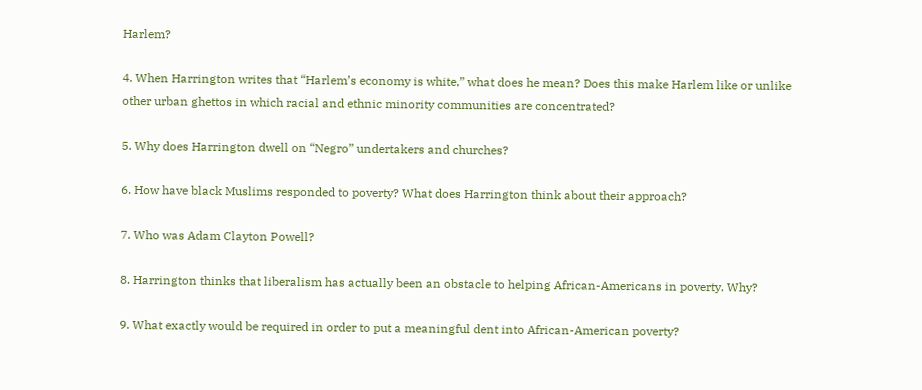Harlem?

4. When Harrington writes that “Harlem’s economy is white,” what does he mean? Does this make Harlem like or unlike other urban ghettos in which racial and ethnic minority communities are concentrated?

5. Why does Harrington dwell on “Negro” undertakers and churches?

6. How have black Muslims responded to poverty? What does Harrington think about their approach?

7. Who was Adam Clayton Powell?

8. Harrington thinks that liberalism has actually been an obstacle to helping African-Americans in poverty. Why?

9. What exactly would be required in order to put a meaningful dent into African-American poverty?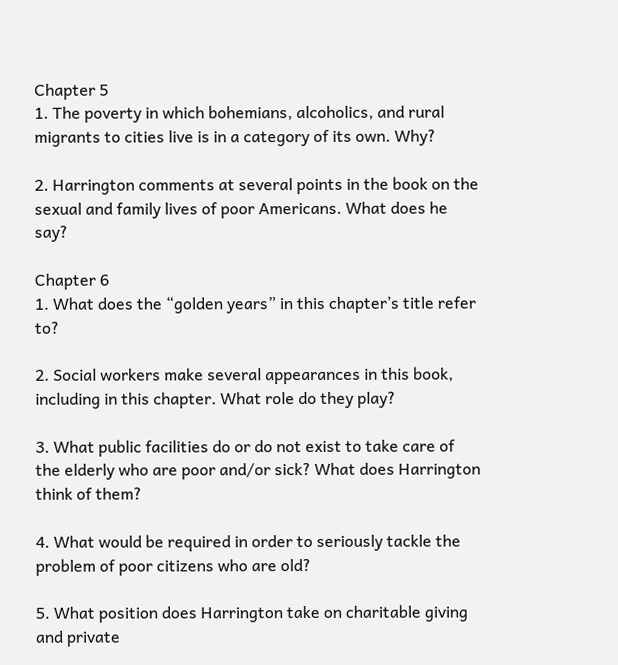Chapter 5
1. The poverty in which bohemians, alcoholics, and rural migrants to cities live is in a category of its own. Why?

2. Harrington comments at several points in the book on the sexual and family lives of poor Americans. What does he say?

Chapter 6
1. What does the “golden years” in this chapter’s title refer to?

2. Social workers make several appearances in this book, including in this chapter. What role do they play?

3. What public facilities do or do not exist to take care of the elderly who are poor and/or sick? What does Harrington think of them?

4. What would be required in order to seriously tackle the problem of poor citizens who are old?

5. What position does Harrington take on charitable giving and private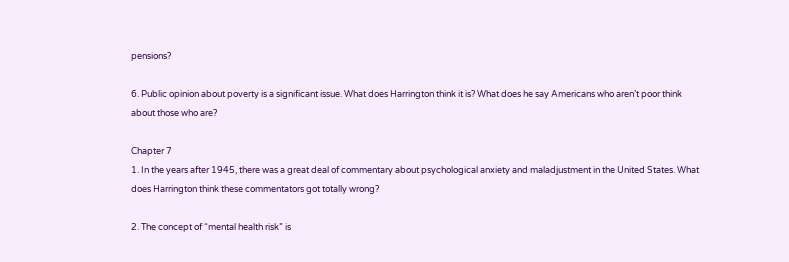pensions?

6. Public opinion about poverty is a significant issue. What does Harrington think it is? What does he say Americans who aren’t poor think about those who are?

Chapter 7
1. In the years after 1945, there was a great deal of commentary about psychological anxiety and maladjustment in the United States. What does Harrington think these commentators got totally wrong?

2. The concept of “mental health risk” is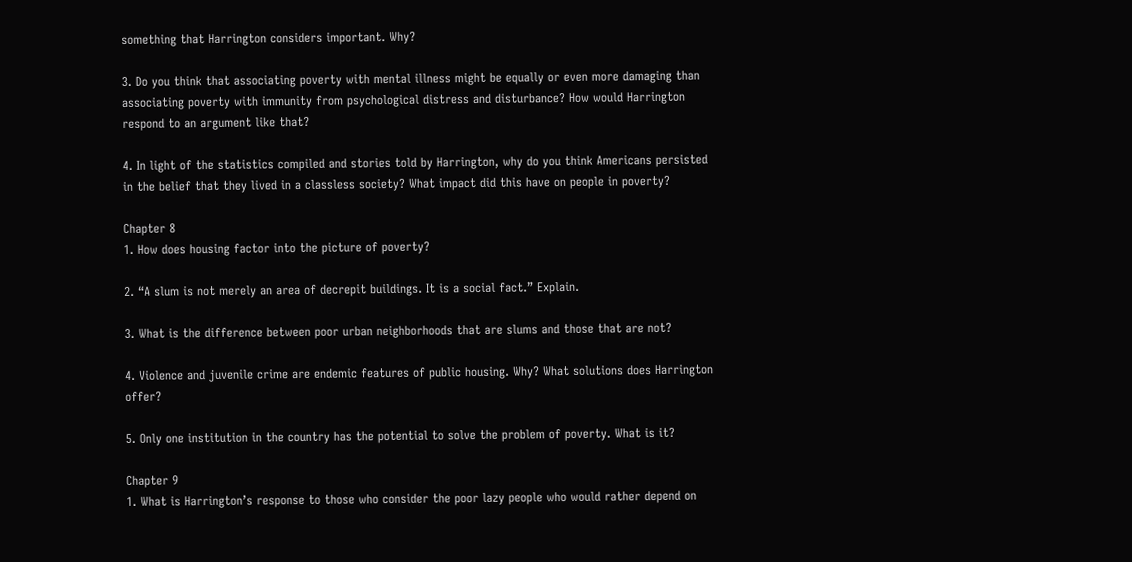something that Harrington considers important. Why?

3. Do you think that associating poverty with mental illness might be equally or even more damaging than associating poverty with immunity from psychological distress and disturbance? How would Harrington respond to an argument like that?

4. In light of the statistics compiled and stories told by Harrington, why do you think Americans persisted in the belief that they lived in a classless society? What impact did this have on people in poverty?

Chapter 8
1. How does housing factor into the picture of poverty?

2. “A slum is not merely an area of decrepit buildings. It is a social fact.” Explain.

3. What is the difference between poor urban neighborhoods that are slums and those that are not?

4. Violence and juvenile crime are endemic features of public housing. Why? What solutions does Harrington offer?

5. Only one institution in the country has the potential to solve the problem of poverty. What is it?

Chapter 9
1. What is Harrington’s response to those who consider the poor lazy people who would rather depend on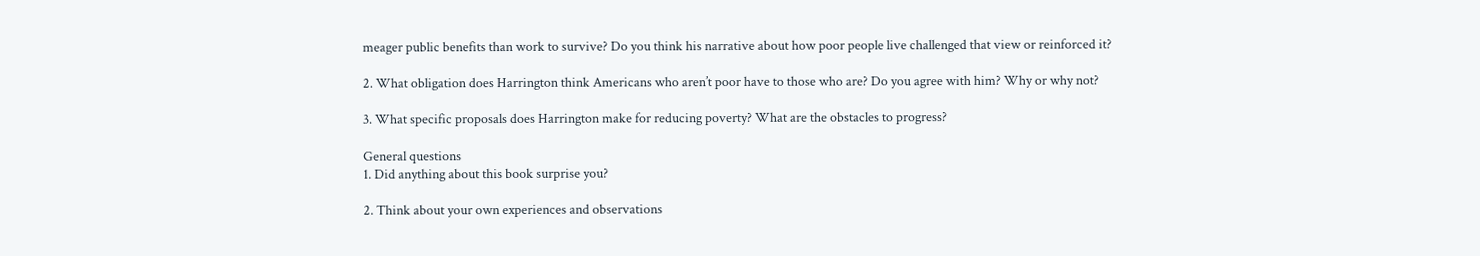meager public benefits than work to survive? Do you think his narrative about how poor people live challenged that view or reinforced it?

2. What obligation does Harrington think Americans who aren’t poor have to those who are? Do you agree with him? Why or why not?

3. What specific proposals does Harrington make for reducing poverty? What are the obstacles to progress?

General questions
1. Did anything about this book surprise you?

2. Think about your own experiences and observations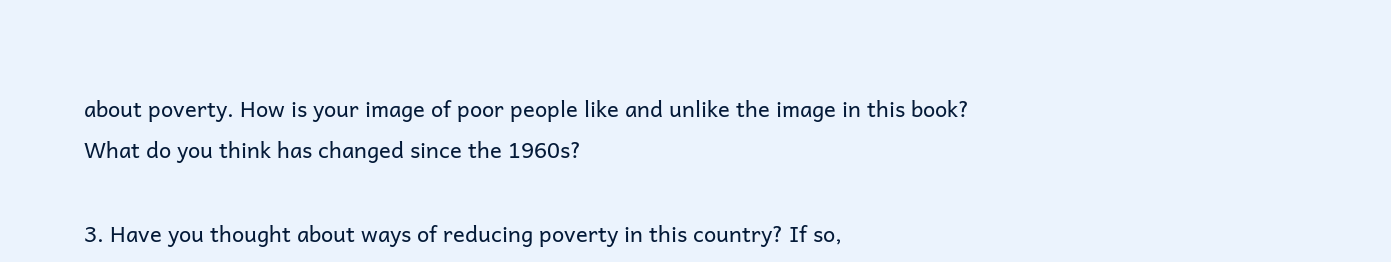about poverty. How is your image of poor people like and unlike the image in this book? What do you think has changed since the 1960s?

3. Have you thought about ways of reducing poverty in this country? If so,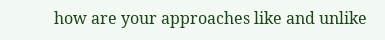how are your approaches like and unlike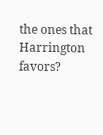the ones that Harrington favors?